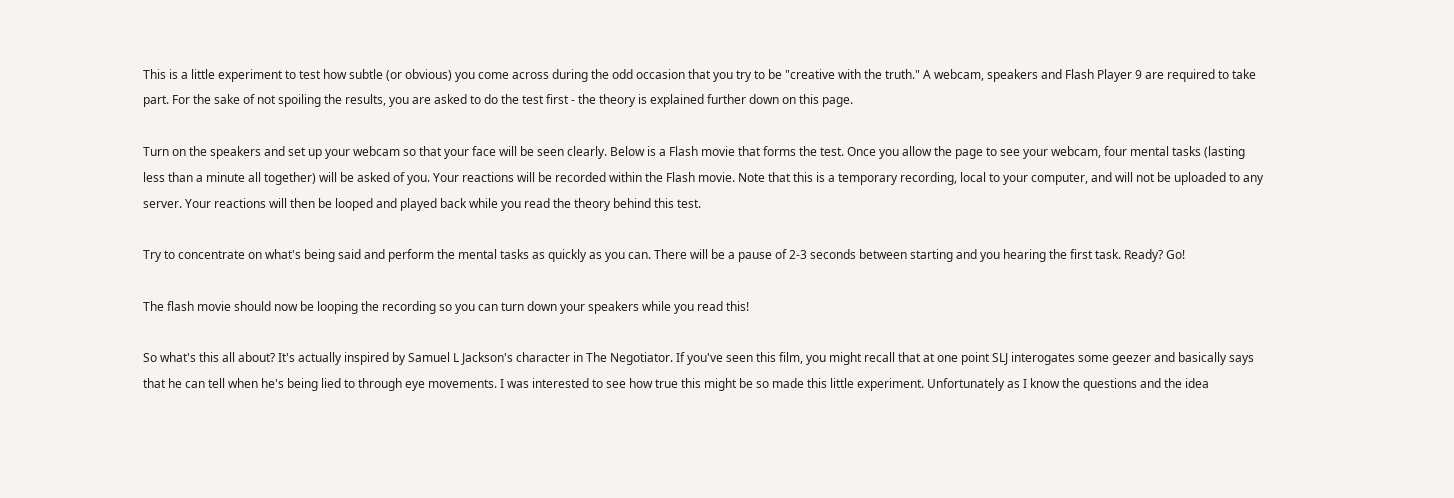This is a little experiment to test how subtle (or obvious) you come across during the odd occasion that you try to be "creative with the truth." A webcam, speakers and Flash Player 9 are required to take part. For the sake of not spoiling the results, you are asked to do the test first - the theory is explained further down on this page.

Turn on the speakers and set up your webcam so that your face will be seen clearly. Below is a Flash movie that forms the test. Once you allow the page to see your webcam, four mental tasks (lasting less than a minute all together) will be asked of you. Your reactions will be recorded within the Flash movie. Note that this is a temporary recording, local to your computer, and will not be uploaded to any server. Your reactions will then be looped and played back while you read the theory behind this test.

Try to concentrate on what's being said and perform the mental tasks as quickly as you can. There will be a pause of 2-3 seconds between starting and you hearing the first task. Ready? Go!

The flash movie should now be looping the recording so you can turn down your speakers while you read this!

So what's this all about? It's actually inspired by Samuel L Jackson's character in The Negotiator. If you've seen this film, you might recall that at one point SLJ interogates some geezer and basically says that he can tell when he's being lied to through eye movements. I was interested to see how true this might be so made this little experiment. Unfortunately as I know the questions and the idea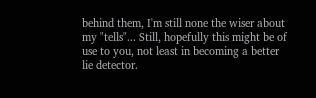behind them, I'm still none the wiser about my "tells"... Still, hopefully this might be of use to you, not least in becoming a better lie detector.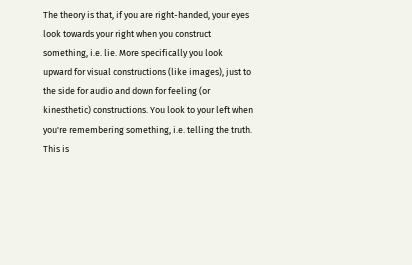The theory is that, if you are right-handed, your eyes look towards your right when you construct something, i.e. lie. More specifically you look upward for visual constructions (like images), just to the side for audio and down for feeling (or kinesthetic) constructions. You look to your left when you're remembering something, i.e. telling the truth. This is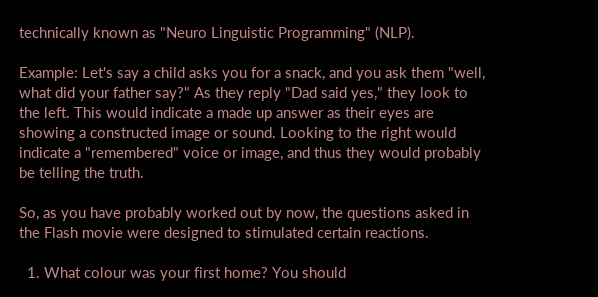technically known as "Neuro Linguistic Programming" (NLP).

Example: Let's say a child asks you for a snack, and you ask them "well, what did your father say?" As they reply "Dad said yes," they look to the left. This would indicate a made up answer as their eyes are showing a constructed image or sound. Looking to the right would indicate a "remembered" voice or image, and thus they would probably be telling the truth.

So, as you have probably worked out by now, the questions asked in the Flash movie were designed to stimulated certain reactions.

  1. What colour was your first home? You should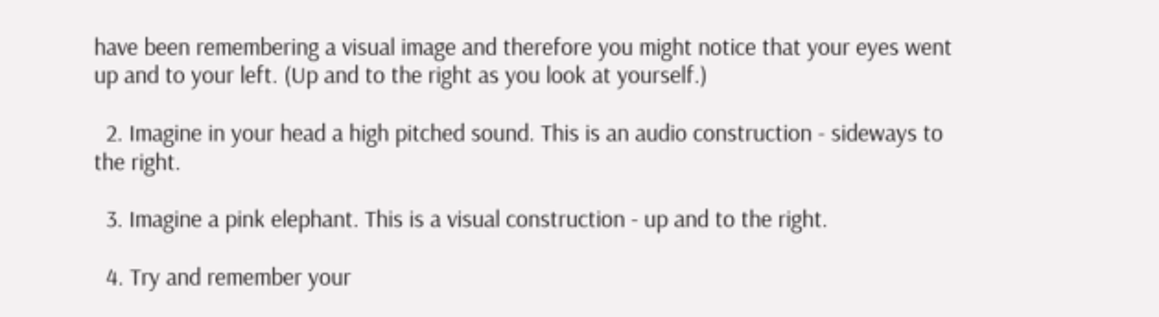have been remembering a visual image and therefore you might notice that your eyes went up and to your left. (Up and to the right as you look at yourself.)

  2. Imagine in your head a high pitched sound. This is an audio construction - sideways to the right.

  3. Imagine a pink elephant. This is a visual construction - up and to the right.

  4. Try and remember your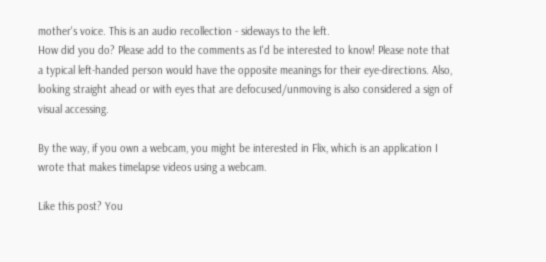mother's voice. This is an audio recollection - sideways to the left.
How did you do? Please add to the comments as I'd be interested to know! Please note that a typical left-handed person would have the opposite meanings for their eye-directions. Also, looking straight ahead or with eyes that are defocused/unmoving is also considered a sign of visual accessing.

By the way, if you own a webcam, you might be interested in Flix, which is an application I wrote that makes timelapse videos using a webcam.

Like this post? You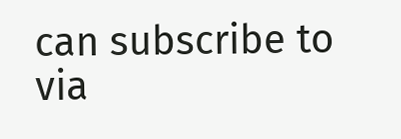can subscribe to via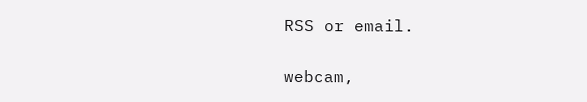RSS or email.

webcam,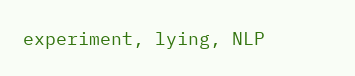experiment, lying, NLP